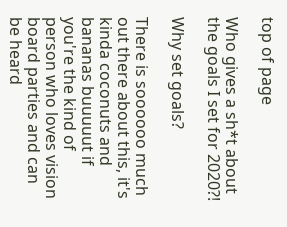top of page

Who gives a sh*t about the goals I set for 2020?!

Why set goals?

There is soooooo much out there about this, it's kinda coconuts and bananas buuuuut if you're the kind of person who loves vision board parties and can be heard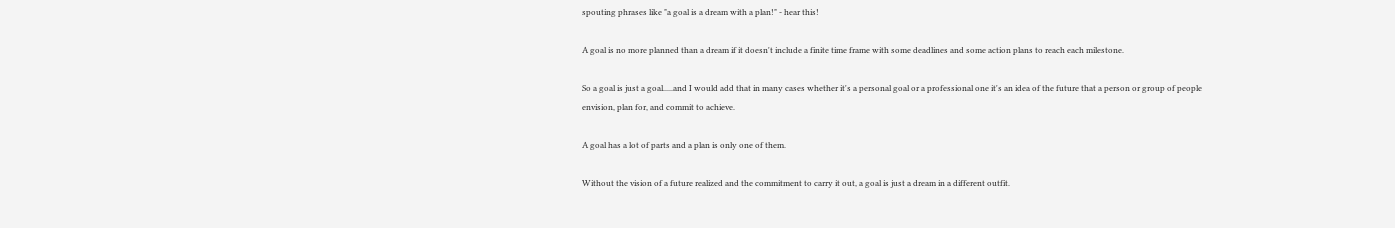spouting phrases like "a goal is a dream with a plan!" - hear this!

A goal is no more planned than a dream if it doesn't include a finite time frame with some deadlines and some action plans to reach each milestone.

So a goal is just a goal.....and I would add that in many cases whether it's a personal goal or a professional one it's an idea of the future that a person or group of people envision, plan for, and commit to achieve.

A goal has a lot of parts and a plan is only one of them.

Without the vision of a future realized and the commitment to carry it out, a goal is just a dream in a different outfit.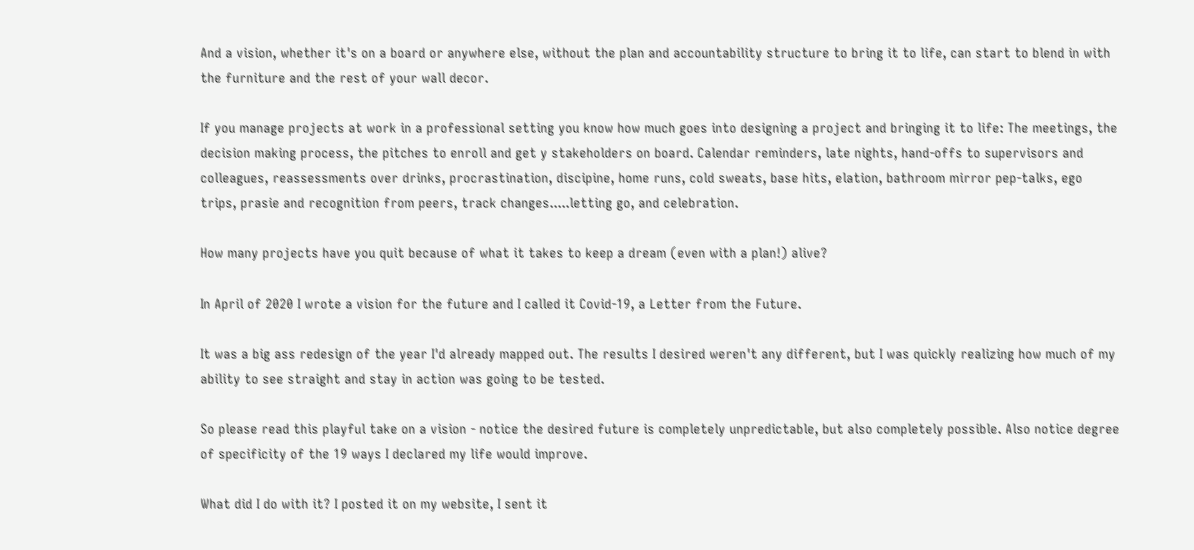And a vision, whether it's on a board or anywhere else, without the plan and accountability structure to bring it to life, can start to blend in with the furniture and the rest of your wall decor.

If you manage projects at work in a professional setting you know how much goes into designing a project and bringing it to life: The meetings, the decision making process, the pitches to enroll and get y stakeholders on board. Calendar reminders, late nights, hand-offs to supervisors and colleagues, reassessments over drinks, procrastination, discipine, home runs, cold sweats, base hits, elation, bathroom mirror pep-talks, ego trips, prasie and recognition from peers, track changes.....letting go, and celebration.

How many projects have you quit because of what it takes to keep a dream (even with a plan!) alive?

In April of 2020 I wrote a vision for the future and I called it Covid-19, a Letter from the Future.

It was a big ass redesign of the year I'd already mapped out. The results I desired weren't any different, but I was quickly realizing how much of my ability to see straight and stay in action was going to be tested.

So please read this playful take on a vision - notice the desired future is completely unpredictable, but also completely possible. Also notice degree of specificity of the 19 ways I declared my life would improve.

What did I do with it? I posted it on my website, I sent it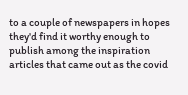to a couple of newspapers in hopes they'd find it worthy enough to publish among the inspiration articles that came out as the covid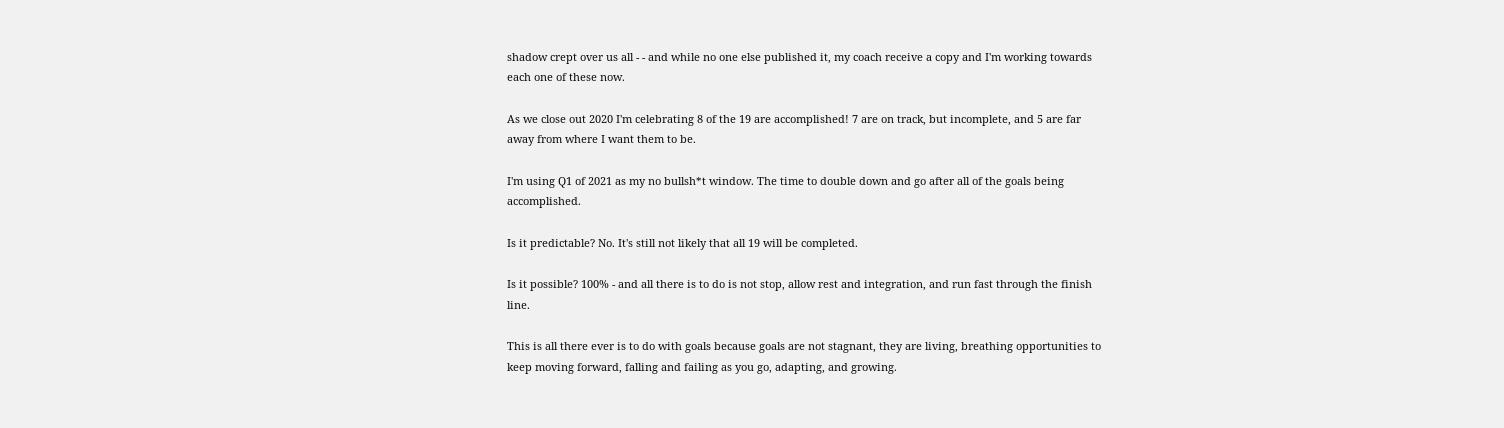shadow crept over us all - - and while no one else published it, my coach receive a copy and I'm working towards each one of these now.

As we close out 2020 I'm celebrating 8 of the 19 are accomplished! 7 are on track, but incomplete, and 5 are far away from where I want them to be.

I'm using Q1 of 2021 as my no bullsh*t window. The time to double down and go after all of the goals being accomplished.

Is it predictable? No. It's still not likely that all 19 will be completed.

Is it possible? 100% - and all there is to do is not stop, allow rest and integration, and run fast through the finish line.

This is all there ever is to do with goals because goals are not stagnant, they are living, breathing opportunities to keep moving forward, falling and failing as you go, adapting, and growing.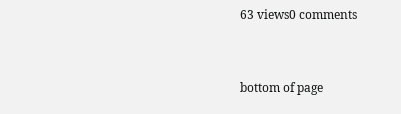63 views0 comments


bottom of page